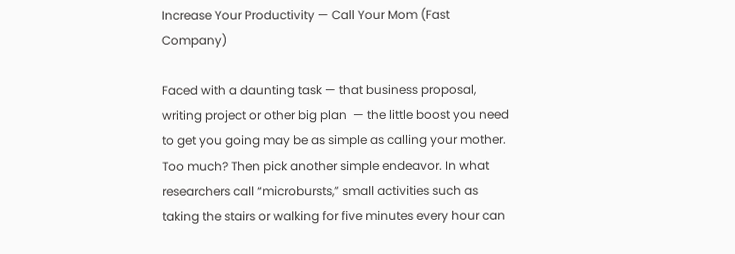Increase Your Productivity — Call Your Mom (Fast Company)

Faced with a daunting task — that business proposal, writing project or other big plan  — the little boost you need to get you going may be as simple as calling your mother. Too much? Then pick another simple endeavor. In what researchers call “microbursts,” small activities such as taking the stairs or walking for five minutes every hour can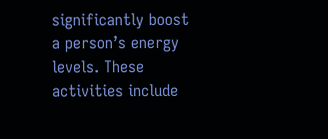significantly boost a person’s energy levels. These activities include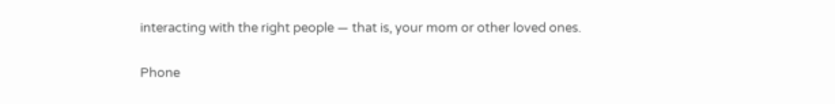interacting with the right people — that is, your mom or other loved ones.

Phone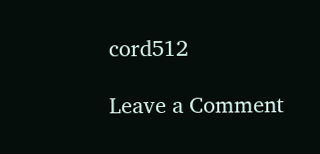cord512

Leave a Comment